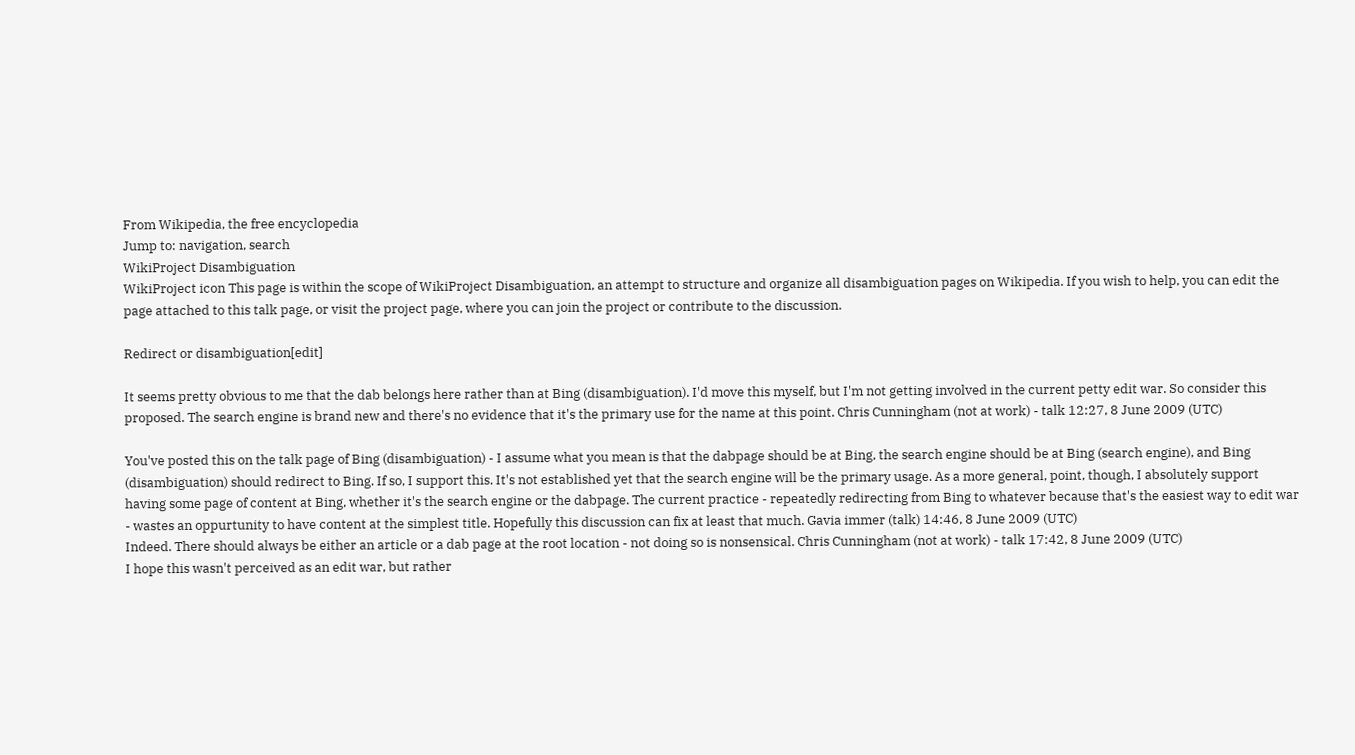From Wikipedia, the free encyclopedia
Jump to: navigation, search
WikiProject Disambiguation
WikiProject icon This page is within the scope of WikiProject Disambiguation, an attempt to structure and organize all disambiguation pages on Wikipedia. If you wish to help, you can edit the page attached to this talk page, or visit the project page, where you can join the project or contribute to the discussion.

Redirect or disambiguation[edit]

It seems pretty obvious to me that the dab belongs here rather than at Bing (disambiguation). I'd move this myself, but I'm not getting involved in the current petty edit war. So consider this proposed. The search engine is brand new and there's no evidence that it's the primary use for the name at this point. Chris Cunningham (not at work) - talk 12:27, 8 June 2009 (UTC)

You've posted this on the talk page of Bing (disambiguation) - I assume what you mean is that the dabpage should be at Bing, the search engine should be at Bing (search engine), and Bing (disambiguation) should redirect to Bing. If so, I support this. It's not established yet that the search engine will be the primary usage. As a more general, point, though, I absolutely support having some page of content at Bing, whether it's the search engine or the dabpage. The current practice - repeatedly redirecting from Bing to whatever because that's the easiest way to edit war - wastes an oppurtunity to have content at the simplest title. Hopefully this discussion can fix at least that much. Gavia immer (talk) 14:46, 8 June 2009 (UTC)
Indeed. There should always be either an article or a dab page at the root location - not doing so is nonsensical. Chris Cunningham (not at work) - talk 17:42, 8 June 2009 (UTC)
I hope this wasn't perceived as an edit war, but rather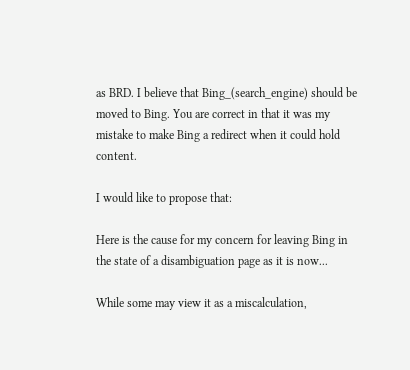as BRD. I believe that Bing_(search_engine) should be moved to Bing. You are correct in that it was my mistake to make Bing a redirect when it could hold content.

I would like to propose that:

Here is the cause for my concern for leaving Bing in the state of a disambiguation page as it is now...

While some may view it as a miscalculation,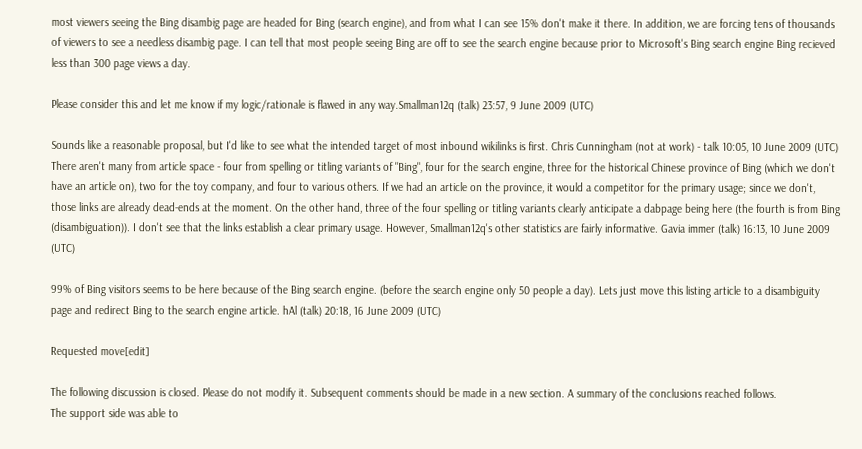most viewers seeing the Bing disambig page are headed for Bing (search engine), and from what I can see 15% don't make it there. In addition, we are forcing tens of thousands of viewers to see a needless disambig page. I can tell that most people seeing Bing are off to see the search engine because prior to Microsoft's Bing search engine Bing recieved less than 300 page views a day.

Please consider this and let me know if my logic/rationale is flawed in any way.Smallman12q (talk) 23:57, 9 June 2009 (UTC)

Sounds like a reasonable proposal, but I'd like to see what the intended target of most inbound wikilinks is first. Chris Cunningham (not at work) - talk 10:05, 10 June 2009 (UTC)
There aren't many from article space - four from spelling or titling variants of "Bing", four for the search engine, three for the historical Chinese province of Bing (which we don't have an article on), two for the toy company, and four to various others. If we had an article on the province, it would a competitor for the primary usage; since we don't, those links are already dead-ends at the moment. On the other hand, three of the four spelling or titling variants clearly anticipate a dabpage being here (the fourth is from Bing (disambiguation)). I don't see that the links establish a clear primary usage. However, Smallman12q's other statistics are fairly informative. Gavia immer (talk) 16:13, 10 June 2009 (UTC)

99% of Bing visitors seems to be here because of the Bing search engine. (before the search engine only 50 people a day). Lets just move this listing article to a disambiguity page and redirect Bing to the search engine article. hAl (talk) 20:18, 16 June 2009 (UTC)

Requested move[edit]

The following discussion is closed. Please do not modify it. Subsequent comments should be made in a new section. A summary of the conclusions reached follows.
The support side was able to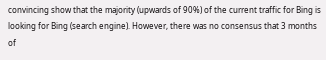convincing show that the majority (upwards of 90%) of the current traffic for Bing is looking for Bing (search engine). However, there was no consensus that 3 months of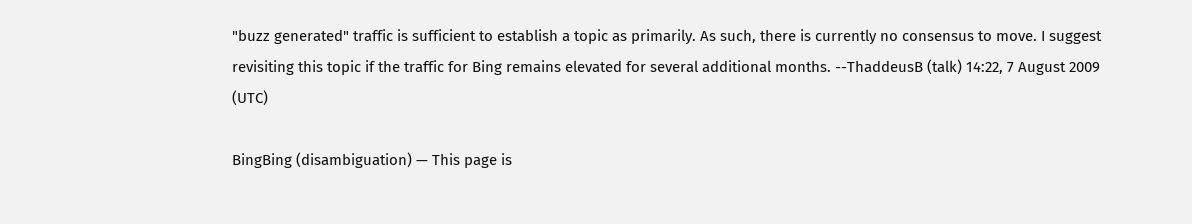"buzz generated" traffic is sufficient to establish a topic as primarily. As such, there is currently no consensus to move. I suggest revisiting this topic if the traffic for Bing remains elevated for several additional months. --ThaddeusB (talk) 14:22, 7 August 2009 (UTC)

BingBing (disambiguation) — This page is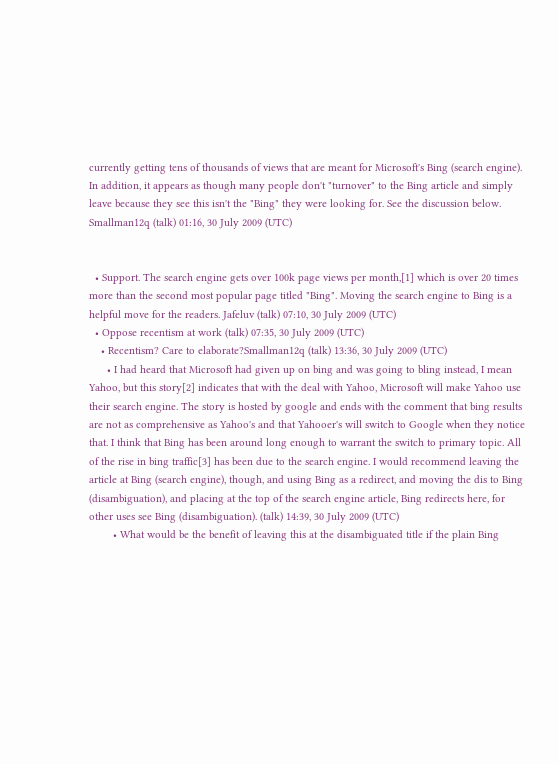currently getting tens of thousands of views that are meant for Microsoft's Bing (search engine). In addition, it appears as though many people don't "turnover" to the Bing article and simply leave because they see this isn't the "Bing" they were looking for. See the discussion below. Smallman12q (talk) 01:16, 30 July 2009 (UTC)


  • Support. The search engine gets over 100k page views per month,[1] which is over 20 times more than the second most popular page titled "Bing". Moving the search engine to Bing is a helpful move for the readers. Jafeluv (talk) 07:10, 30 July 2009 (UTC)
  • Oppose recentism at work (talk) 07:35, 30 July 2009 (UTC)
    • Recentism? Care to elaborate?Smallman12q (talk) 13:36, 30 July 2009 (UTC)
      • I had heard that Microsoft had given up on bing and was going to bling instead, I mean Yahoo, but this story[2] indicates that with the deal with Yahoo, Microsoft will make Yahoo use their search engine. The story is hosted by google and ends with the comment that bing results are not as comprehensive as Yahoo's and that Yahooer's will switch to Google when they notice that. I think that Bing has been around long enough to warrant the switch to primary topic. All of the rise in bing traffic[3] has been due to the search engine. I would recommend leaving the article at Bing (search engine), though, and using Bing as a redirect, and moving the dis to Bing (disambiguation), and placing at the top of the search engine article, Bing redirects here, for other uses see Bing (disambiguation). (talk) 14:39, 30 July 2009 (UTC)
        • What would be the benefit of leaving this at the disambiguated title if the plain Bing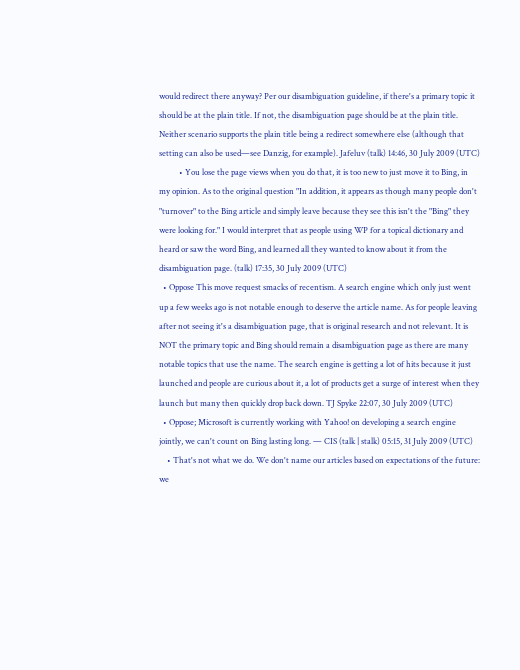would redirect there anyway? Per our disambiguation guideline, if there's a primary topic it should be at the plain title. If not, the disambiguation page should be at the plain title. Neither scenario supports the plain title being a redirect somewhere else (although that setting can also be used—see Danzig, for example). Jafeluv (talk) 14:46, 30 July 2009 (UTC)
          • You lose the page views when you do that, it is too new to just move it to Bing, in my opinion. As to the original question "In addition, it appears as though many people don't "turnover" to the Bing article and simply leave because they see this isn't the "Bing" they were looking for." I would interpret that as people using WP for a topical dictionary and heard or saw the word Bing, and learned all they wanted to know about it from the disambiguation page. (talk) 17:35, 30 July 2009 (UTC)
  • Oppose This move request smacks of recentism. A search engine which only just went up a few weeks ago is not notable enough to deserve the article name. As for people leaving after not seeing it's a disambiguation page, that is original research and not relevant. It is NOT the primary topic and Bing should remain a disambiguation page as there are many notable topics that use the name. The search engine is getting a lot of hits because it just launched and people are curious about it, a lot of products get a surge of interest when they launch but many then quickly drop back down. TJ Spyke 22:07, 30 July 2009 (UTC)
  • Oppose; Microsoft is currently working with Yahoo! on developing a search engine jointly, we can't count on Bing lasting long. — CIS (talk | stalk) 05:15, 31 July 2009 (UTC)
    • That's not what we do. We don't name our articles based on expectations of the future: we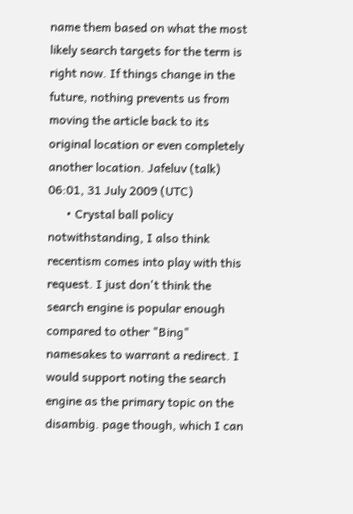name them based on what the most likely search targets for the term is right now. If things change in the future, nothing prevents us from moving the article back to its original location or even completely another location. Jafeluv (talk) 06:01, 31 July 2009 (UTC)
      • Crystal ball policy notwithstanding, I also think recentism comes into play with this request. I just don't think the search engine is popular enough compared to other "Bing" namesakes to warrant a redirect. I would support noting the search engine as the primary topic on the disambig. page though, which I can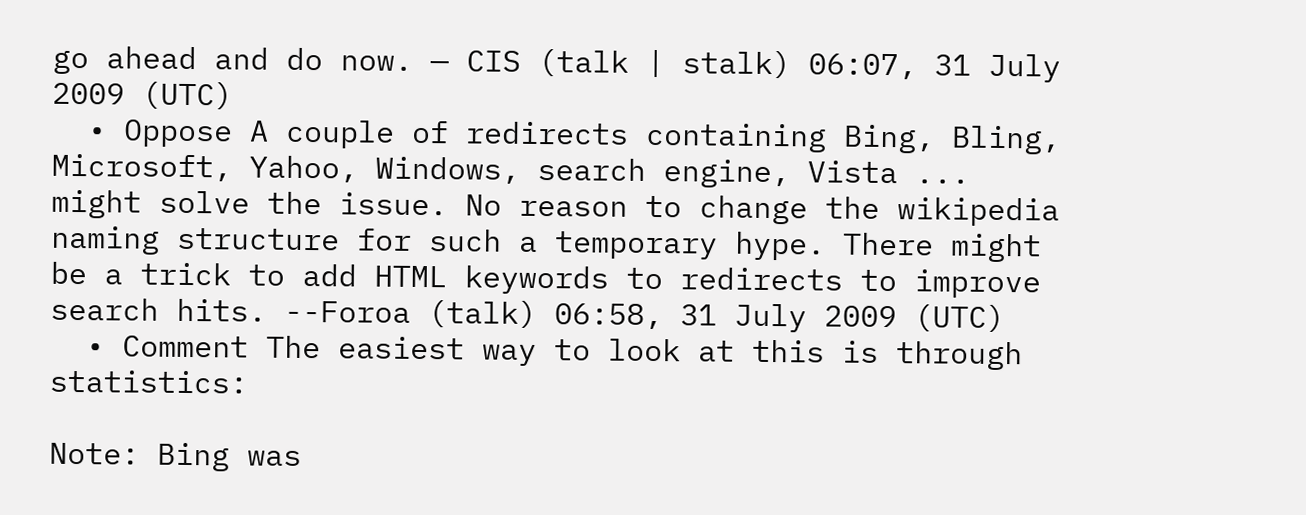go ahead and do now. — CIS (talk | stalk) 06:07, 31 July 2009 (UTC)
  • Oppose A couple of redirects containing Bing, Bling, Microsoft, Yahoo, Windows, search engine, Vista ... might solve the issue. No reason to change the wikipedia naming structure for such a temporary hype. There might be a trick to add HTML keywords to redirects to improve search hits. --Foroa (talk) 06:58, 31 July 2009 (UTC)
  • Comment The easiest way to look at this is through statistics:

Note: Bing was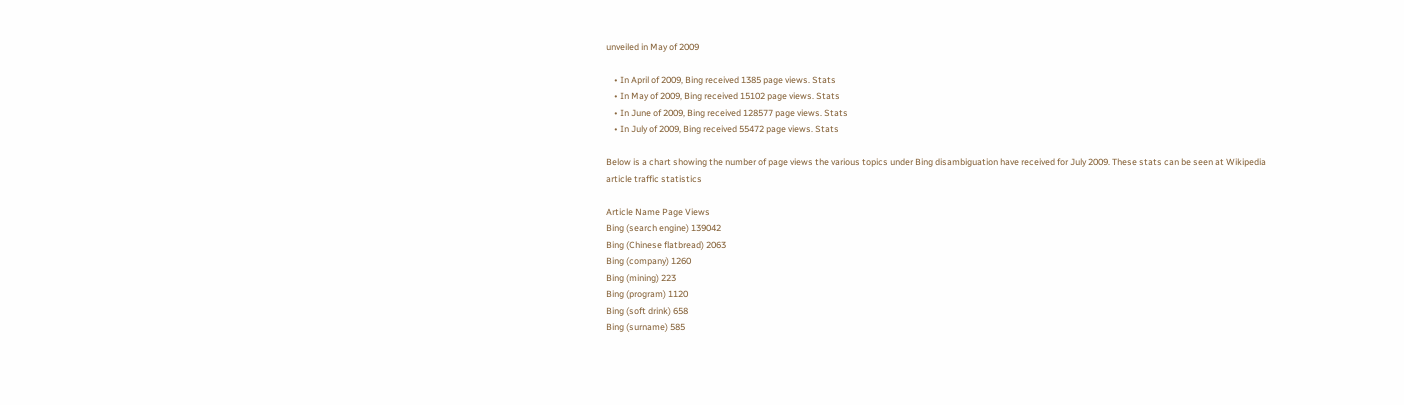unveiled in May of 2009

    • In April of 2009, Bing received 1385 page views. Stats
    • In May of 2009, Bing received 15102 page views. Stats
    • In June of 2009, Bing received 128577 page views. Stats
    • In July of 2009, Bing received 55472 page views. Stats

Below is a chart showing the number of page views the various topics under Bing disambiguation have received for July 2009. These stats can be seen at Wikipedia article traffic statistics

Article Name Page Views
Bing (search engine) 139042
Bing (Chinese flatbread) 2063
Bing (company) 1260
Bing (mining) 223
Bing (program) 1120
Bing (soft drink) 658
Bing (surname) 585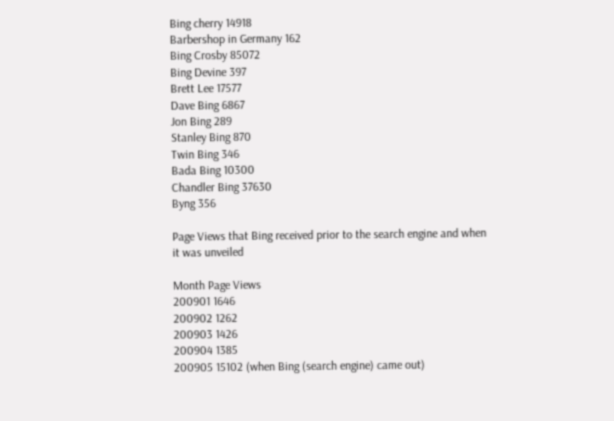Bing cherry 14918
Barbershop in Germany 162
Bing Crosby 85072
Bing Devine 397
Brett Lee 17577
Dave Bing 6867
Jon Bing 289
Stanley Bing 870
Twin Bing 346
Bada Bing 10300
Chandler Bing 37630
Byng 356

Page Views that Bing received prior to the search engine and when it was unveiled

Month Page Views
200901 1646
200902 1262
200903 1426
200904 1385
200905 15102 (when Bing (search engine) came out)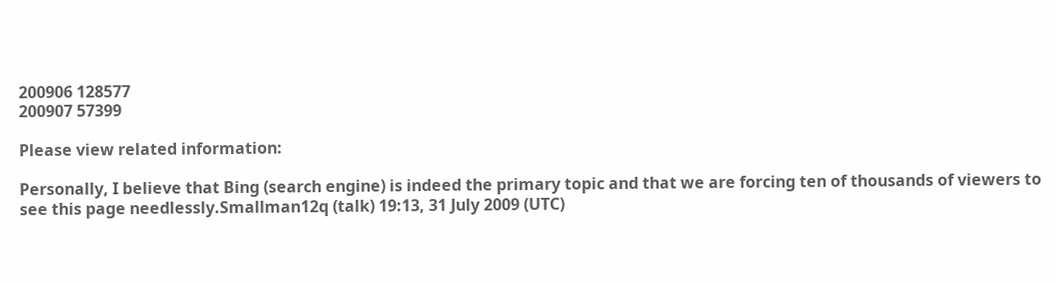200906 128577
200907 57399

Please view related information:

Personally, I believe that Bing (search engine) is indeed the primary topic and that we are forcing ten of thousands of viewers to see this page needlessly.Smallman12q (talk) 19:13, 31 July 2009 (UTC)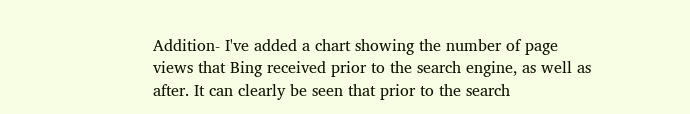Addition- I've added a chart showing the number of page views that Bing received prior to the search engine, as well as after. It can clearly be seen that prior to the search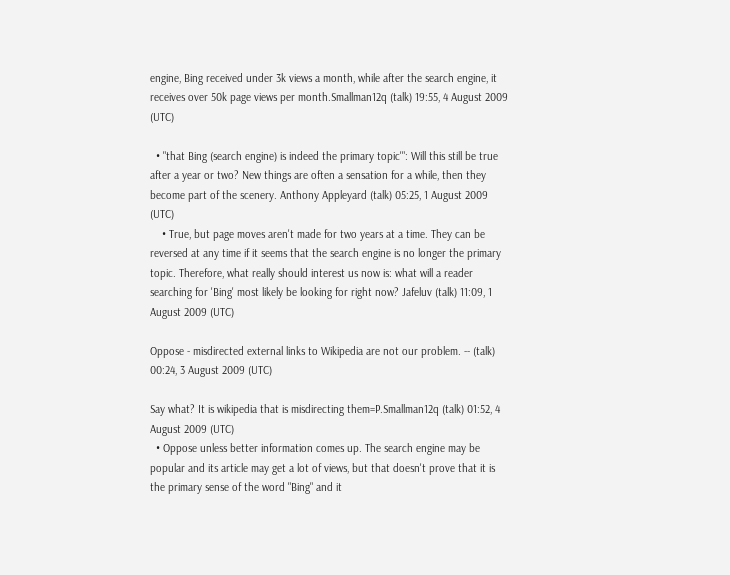engine, Bing received under 3k views a month, while after the search engine, it receives over 50k page views per month.Smallman12q (talk) 19:55, 4 August 2009 (UTC)

  • "that Bing (search engine) is indeed the primary topic'": Will this still be true after a year or two? New things are often a sensation for a while, then they become part of the scenery. Anthony Appleyard (talk) 05:25, 1 August 2009 (UTC)
    • True, but page moves aren't made for two years at a time. They can be reversed at any time if it seems that the search engine is no longer the primary topic. Therefore, what really should interest us now is: what will a reader searching for 'Bing' most likely be looking for right now? Jafeluv (talk) 11:09, 1 August 2009 (UTC)

Oppose - misdirected external links to Wikipedia are not our problem. -- (talk) 00:24, 3 August 2009 (UTC)

Say what? It is wikipedia that is misdirecting them=P.Smallman12q (talk) 01:52, 4 August 2009 (UTC)
  • Oppose unless better information comes up. The search engine may be popular and its article may get a lot of views, but that doesn't prove that it is the primary sense of the word "Bing" and it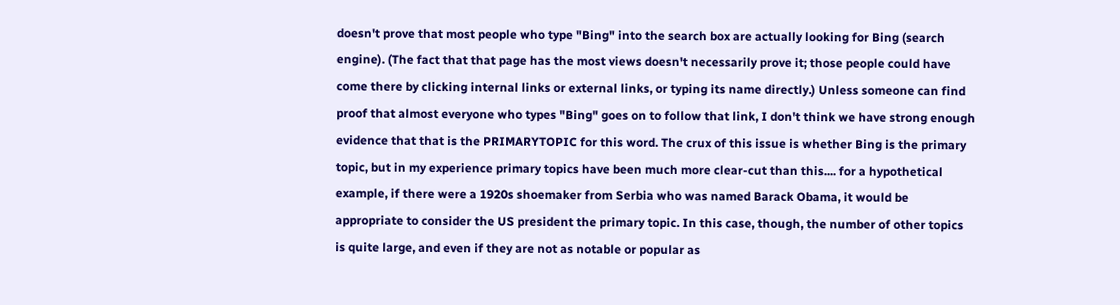doesn't prove that most people who type "Bing" into the search box are actually looking for Bing (search engine). (The fact that that page has the most views doesn't necessarily prove it; those people could have come there by clicking internal links or external links, or typing its name directly.) Unless someone can find proof that almost everyone who types "Bing" goes on to follow that link, I don't think we have strong enough evidence that that is the PRIMARYTOPIC for this word. The crux of this issue is whether Bing is the primary topic, but in my experience primary topics have been much more clear-cut than this.... for a hypothetical example, if there were a 1920s shoemaker from Serbia who was named Barack Obama, it would be appropriate to consider the US president the primary topic. In this case, though, the number of other topics is quite large, and even if they are not as notable or popular as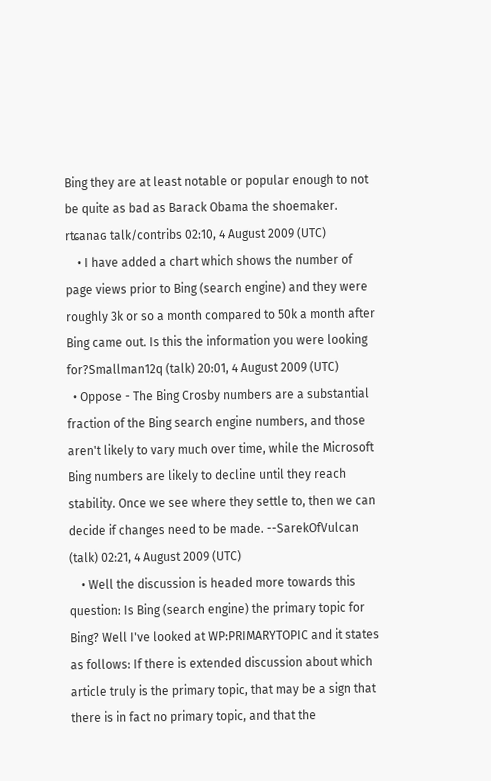Bing they are at least notable or popular enough to not be quite as bad as Barack Obama the shoemaker. rʨanaɢ talk/contribs 02:10, 4 August 2009 (UTC)
    • I have added a chart which shows the number of page views prior to Bing (search engine) and they were roughly 3k or so a month compared to 50k a month after Bing came out. Is this the information you were looking for?Smallman12q (talk) 20:01, 4 August 2009 (UTC)
  • Oppose - The Bing Crosby numbers are a substantial fraction of the Bing search engine numbers, and those aren't likely to vary much over time, while the Microsoft Bing numbers are likely to decline until they reach stability. Once we see where they settle to, then we can decide if changes need to be made. --SarekOfVulcan (talk) 02:21, 4 August 2009 (UTC)
    • Well the discussion is headed more towards this question: Is Bing (search engine) the primary topic for Bing? Well I've looked at WP:PRIMARYTOPIC and it states as follows: If there is extended discussion about which article truly is the primary topic, that may be a sign that there is in fact no primary topic, and that the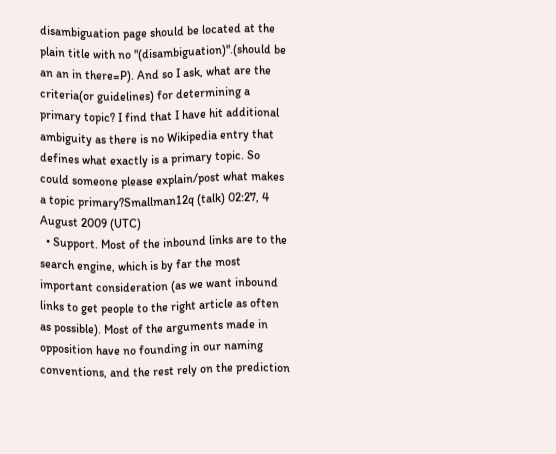disambiguation page should be located at the plain title with no "(disambiguation)".(should be an an in there=P). And so I ask, what are the criteria(or guidelines) for determining a primary topic? I find that I have hit additional ambiguity as there is no Wikipedia entry that defines what exactly is a primary topic. So could someone please explain/post what makes a topic primary?Smallman12q (talk) 02:27, 4 August 2009 (UTC)
  • Support. Most of the inbound links are to the search engine, which is by far the most important consideration (as we want inbound links to get people to the right article as often as possible). Most of the arguments made in opposition have no founding in our naming conventions, and the rest rely on the prediction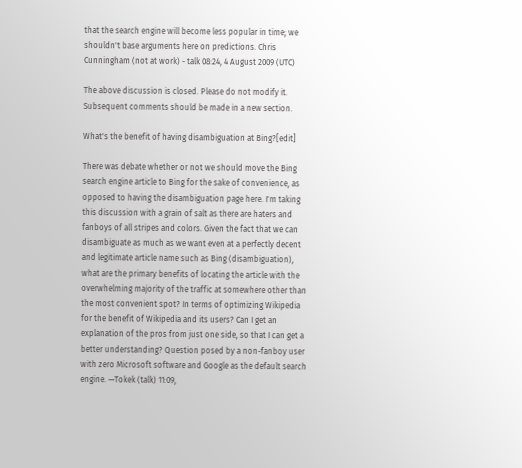that the search engine will become less popular in time; we shouldn't base arguments here on predictions. Chris Cunningham (not at work) - talk 08:24, 4 August 2009 (UTC)

The above discussion is closed. Please do not modify it. Subsequent comments should be made in a new section.

What's the benefit of having disambiguation at Bing?[edit]

There was debate whether or not we should move the Bing search engine article to Bing for the sake of convenience, as opposed to having the disambiguation page here. I'm taking this discussion with a grain of salt as there are haters and fanboys of all stripes and colors. Given the fact that we can disambiguate as much as we want even at a perfectly decent and legitimate article name such as Bing (disambiguation), what are the primary benefits of locating the article with the overwhelming majority of the traffic at somewhere other than the most convenient spot? In terms of optimizing Wikipedia for the benefit of Wikipedia and its users? Can I get an explanation of the pros from just one side, so that I can get a better understanding? Question posed by a non-fanboy user with zero Microsoft software and Google as the default search engine. —Tokek (talk) 11:09,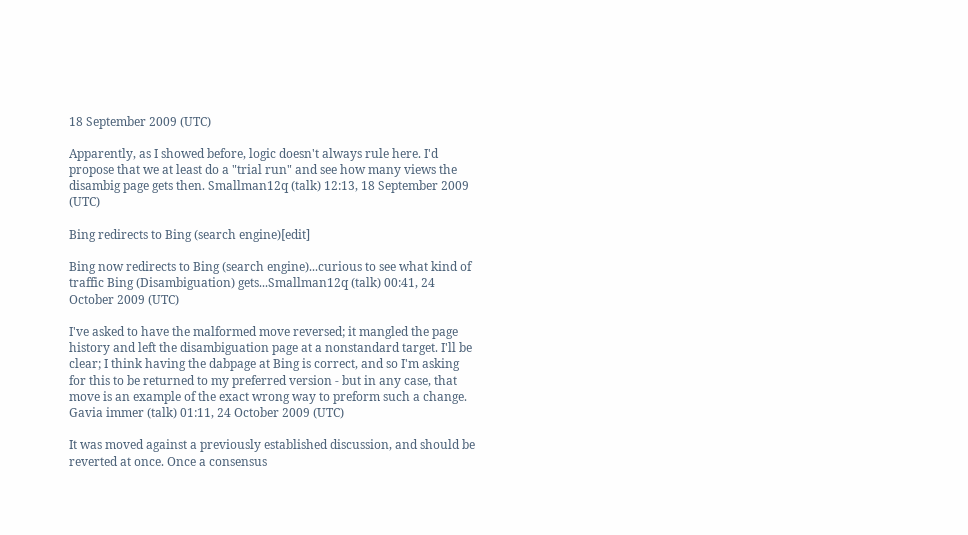18 September 2009 (UTC)

Apparently, as I showed before, logic doesn't always rule here. I'd propose that we at least do a "trial run" and see how many views the disambig page gets then. Smallman12q (talk) 12:13, 18 September 2009 (UTC)

Bing redirects to Bing (search engine)[edit]

Bing now redirects to Bing (search engine)...curious to see what kind of traffic Bing (Disambiguation) gets...Smallman12q (talk) 00:41, 24 October 2009 (UTC)

I've asked to have the malformed move reversed; it mangled the page history and left the disambiguation page at a nonstandard target. I'll be clear; I think having the dabpage at Bing is correct, and so I'm asking for this to be returned to my preferred version - but in any case, that move is an example of the exact wrong way to preform such a change. Gavia immer (talk) 01:11, 24 October 2009 (UTC)

It was moved against a previously established discussion, and should be reverted at once. Once a consensus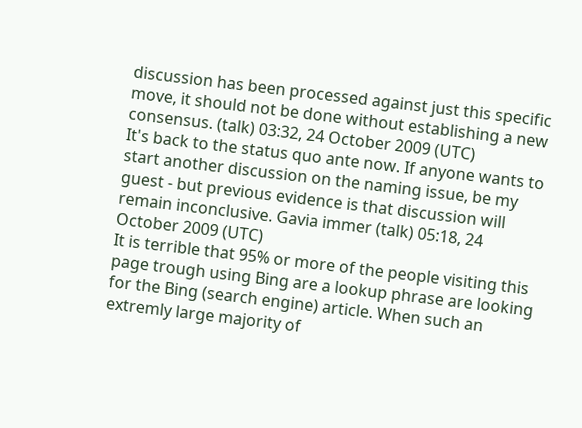discussion has been processed against just this specific move, it should not be done without establishing a new consensus. (talk) 03:32, 24 October 2009 (UTC)
It's back to the status quo ante now. If anyone wants to start another discussion on the naming issue, be my guest - but previous evidence is that discussion will remain inconclusive. Gavia immer (talk) 05:18, 24 October 2009 (UTC)
It is terrible that 95% or more of the people visiting this page trough using Bing are a lookup phrase are looking for the Bing (search engine) article. When such an extremly large majority of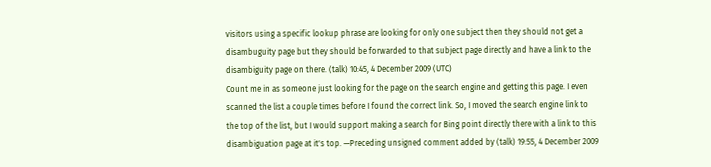visitors using a specific lookup phrase are looking for only one subject then they should not get a disambuguity page but they should be forwarded to that subject page directly and have a link to the disambiguity page on there. (talk) 10:45, 4 December 2009 (UTC)
Count me in as someone just looking for the page on the search engine and getting this page. I even scanned the list a couple times before I found the correct link. So, I moved the search engine link to the top of the list, but I would support making a search for Bing point directly there with a link to this disambiguation page at it's top. —Preceding unsigned comment added by (talk) 19:55, 4 December 2009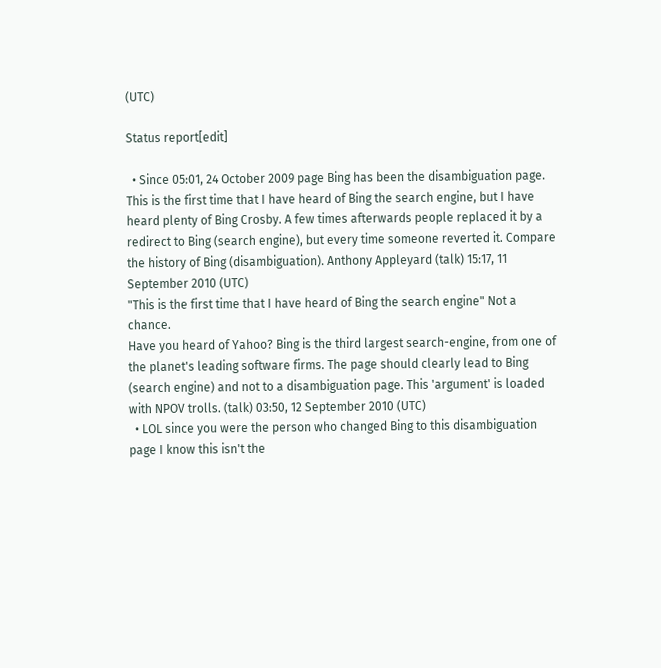(UTC)

Status report[edit]

  • Since 05:01, 24 October 2009 page Bing has been the disambiguation page. This is the first time that I have heard of Bing the search engine, but I have heard plenty of Bing Crosby. A few times afterwards people replaced it by a redirect to Bing (search engine), but every time someone reverted it. Compare the history of Bing (disambiguation). Anthony Appleyard (talk) 15:17, 11 September 2010 (UTC)
"This is the first time that I have heard of Bing the search engine" Not a chance.
Have you heard of Yahoo? Bing is the third largest search-engine, from one of the planet's leading software firms. The page should clearly lead to Bing (search engine) and not to a disambiguation page. This 'argument' is loaded with NPOV trolls. (talk) 03:50, 12 September 2010 (UTC)
  • LOL since you were the person who changed Bing to this disambiguation page I know this isn't the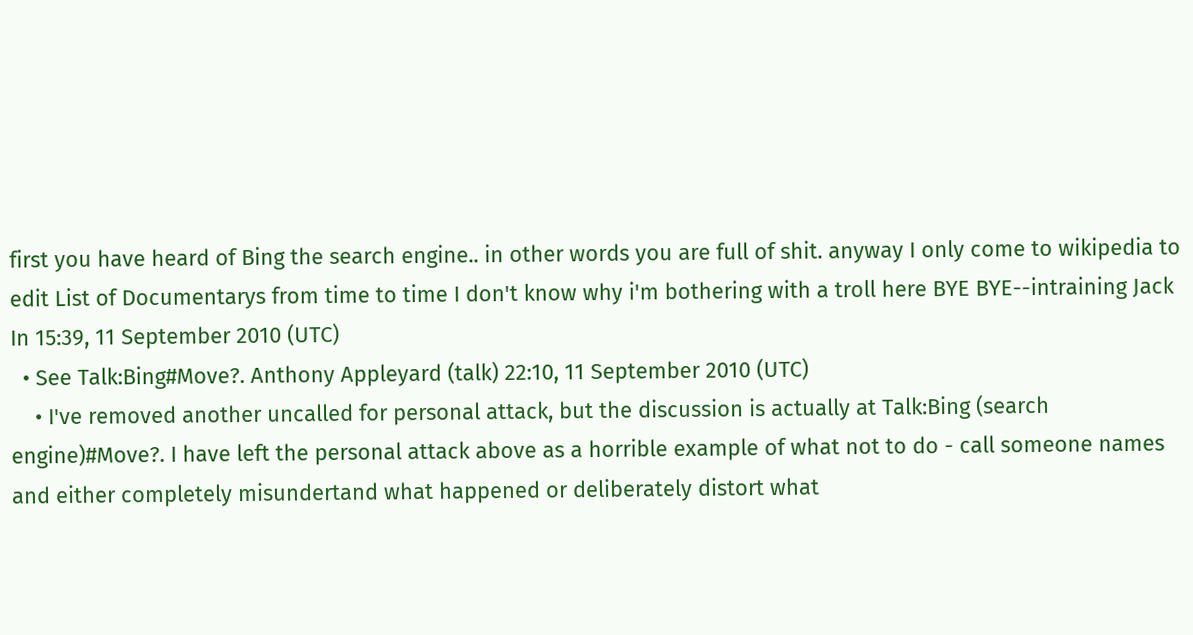first you have heard of Bing the search engine.. in other words you are full of shit. anyway I only come to wikipedia to edit List of Documentarys from time to time I don't know why i'm bothering with a troll here BYE BYE--intraining Jack In 15:39, 11 September 2010 (UTC)
  • See Talk:Bing#Move?. Anthony Appleyard (talk) 22:10, 11 September 2010 (UTC)
    • I've removed another uncalled for personal attack, but the discussion is actually at Talk:Bing (search engine)#Move?. I have left the personal attack above as a horrible example of what not to do - call someone names and either completely misundertand what happened or deliberately distort what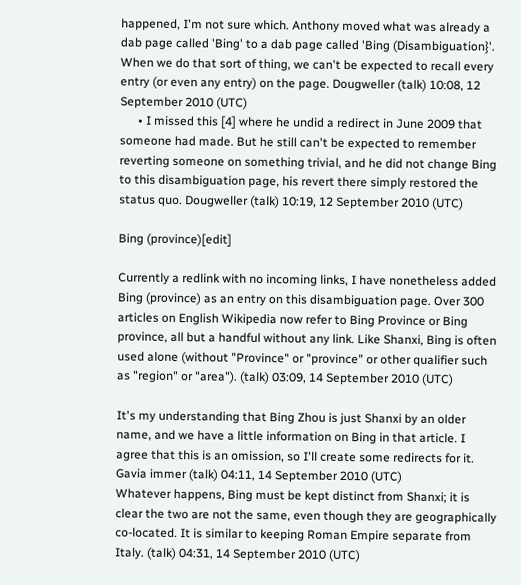happened, I'm not sure which. Anthony moved what was already a dab page called 'Bing' to a dab page called 'Bing (Disambiguation}'. When we do that sort of thing, we can't be expected to recall every entry (or even any entry) on the page. Dougweller (talk) 10:08, 12 September 2010 (UTC)
      • I missed this [4] where he undid a redirect in June 2009 that someone had made. But he still can't be expected to remember reverting someone on something trivial, and he did not change Bing to this disambiguation page, his revert there simply restored the status quo. Dougweller (talk) 10:19, 12 September 2010 (UTC)

Bing (province)[edit]

Currently a redlink with no incoming links, I have nonetheless added Bing (province) as an entry on this disambiguation page. Over 300 articles on English Wikipedia now refer to Bing Province or Bing province, all but a handful without any link. Like Shanxi, Bing is often used alone (without "Province" or "province" or other qualifier such as "region" or "area"). (talk) 03:09, 14 September 2010 (UTC)

It's my understanding that Bing Zhou is just Shanxi by an older name, and we have a little information on Bing in that article. I agree that this is an omission, so I'll create some redirects for it. Gavia immer (talk) 04:11, 14 September 2010 (UTC)
Whatever happens, Bing must be kept distinct from Shanxi; it is clear the two are not the same, even though they are geographically co-located. It is similar to keeping Roman Empire separate from Italy. (talk) 04:31, 14 September 2010 (UTC)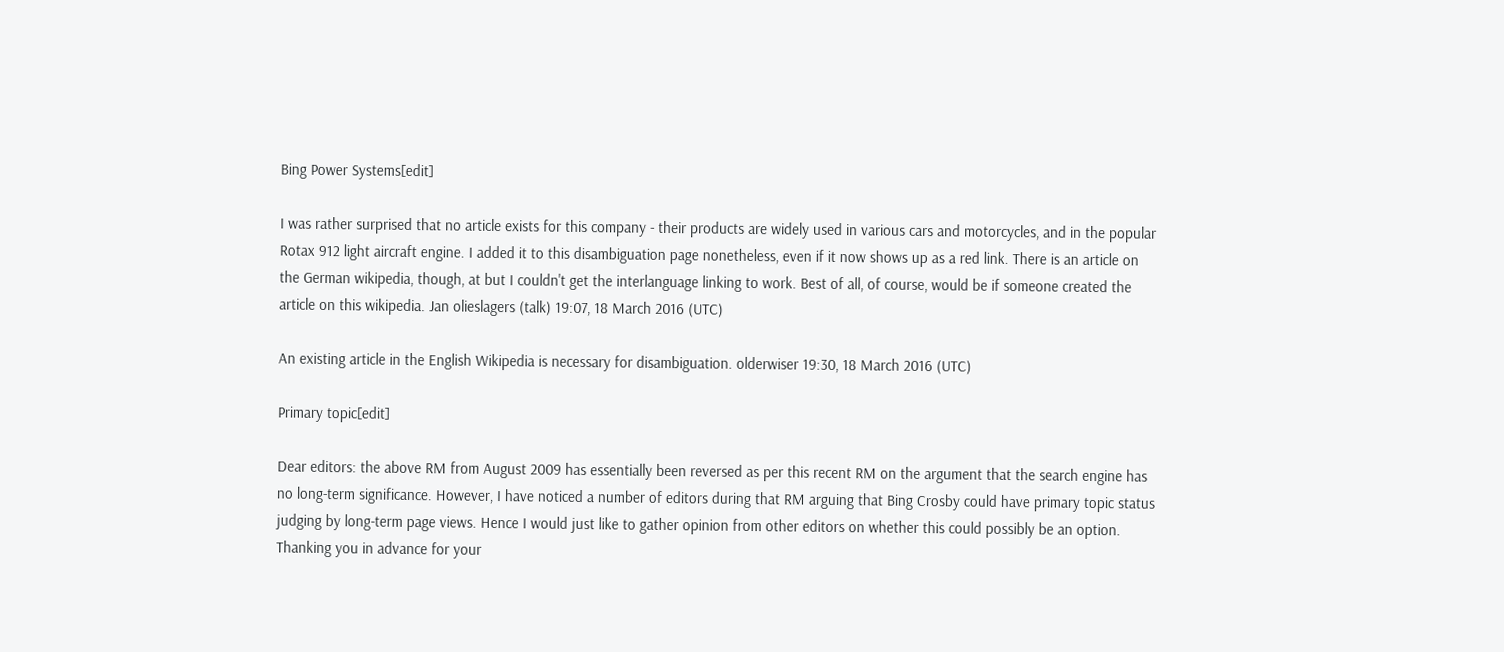Bing Power Systems[edit]

I was rather surprised that no article exists for this company - their products are widely used in various cars and motorcycles, and in the popular Rotax 912 light aircraft engine. I added it to this disambiguation page nonetheless, even if it now shows up as a red link. There is an article on the German wikipedia, though, at but I couldn't get the interlanguage linking to work. Best of all, of course, would be if someone created the article on this wikipedia. Jan olieslagers (talk) 19:07, 18 March 2016 (UTC)

An existing article in the English Wikipedia is necessary for disambiguation. olderwiser 19:30, 18 March 2016 (UTC)

Primary topic[edit]

Dear editors: the above RM from August 2009 has essentially been reversed as per this recent RM on the argument that the search engine has no long-term significance. However, I have noticed a number of editors during that RM arguing that Bing Crosby could have primary topic status judging by long-term page views. Hence I would just like to gather opinion from other editors on whether this could possibly be an option. Thanking you in advance for your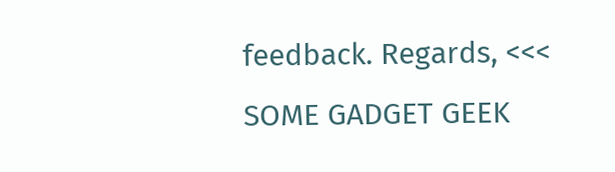feedback. Regards, <<< SOME GADGET GEEK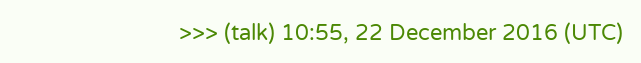>>> (talk) 10:55, 22 December 2016 (UTC)